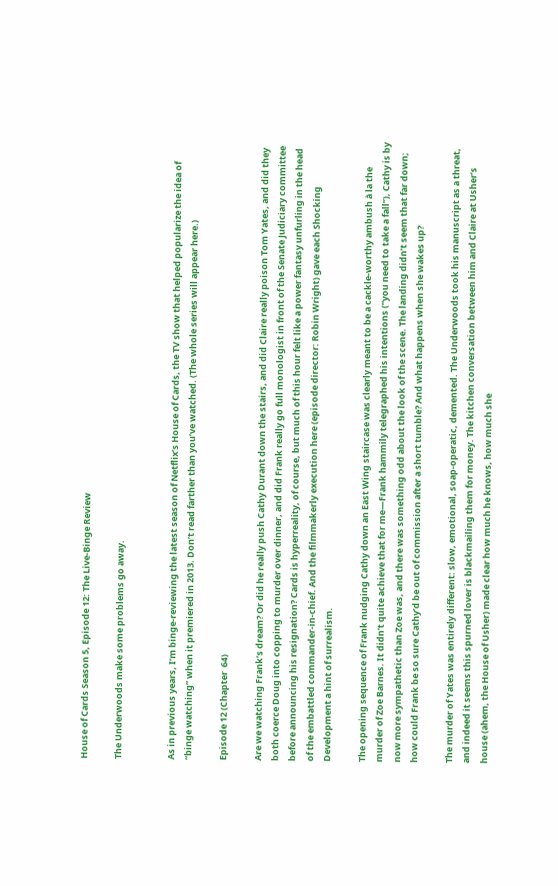House of Cards Season 5, Episode 12: The Live-Binge Review

The Underwoods make some problems go away.


As in previous years, I’m binge-reviewing the latest season of Netflix’s House of Cards, the TV show that helped popularize the idea of “binge watching” when it premiered in 2013. Don’t read farther than you’ve watched. (The whole series will appear here.)

Episode 12 (Chapter  64)

Are we watching Frank’s dream? Or did he really push Cathy Durant down the stairs, and did Claire really poison Tom Yates, and did they both coerce Doug into copping to murder over dinner, and did Frank really go full monologist in front of the Senate Judiciary committee before announcing his resignation? Cards is hyperreality, of course, but much of this hour felt like a power fantasy unfurling in the head of the embattled commander-in-chief. And the filmmakerly execution here (episode director: Robin Wright) gave each Shocking Development a hint of surrealism.

The opening sequence of Frank nudging Cathy down an East Wing staircase was clearly meant to be a cackle-worthy ambush à la the murder of Zoe Barnes. It didn’t quite achieve that for me—Frank hammily telegraphed his intentions (“you need to take a fall”), Cathy is by now more sympathetic than Zoe was, and there was something odd about the look of the scene. The landing didn’t seem that far down; how could Frank be so sure Cathy’d be out of commission after a short tumble? And what happens when she wakes up?

The murder of Yates was entirely different: slow, emotional, soap-operatic, demented. The Underwoods took his manuscript as a threat, and indeed it seems this spurned lover is blackmailing them for money. The kitchen conversation between him and Claire at Usher’s house (ahem, the House of Usher) made clear how much he knows, how much she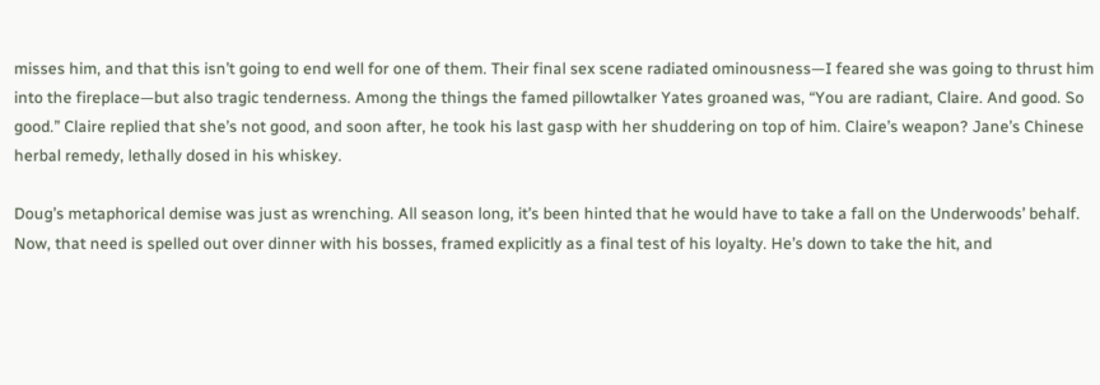misses him, and that this isn’t going to end well for one of them. Their final sex scene radiated ominousness—I feared she was going to thrust him into the fireplace—but also tragic tenderness. Among the things the famed pillowtalker Yates groaned was, “You are radiant, Claire. And good. So good.” Claire replied that she’s not good, and soon after, he took his last gasp with her shuddering on top of him. Claire’s weapon? Jane’s Chinese herbal remedy, lethally dosed in his whiskey.

Doug’s metaphorical demise was just as wrenching. All season long, it’s been hinted that he would have to take a fall on the Underwoods’ behalf. Now, that need is spelled out over dinner with his bosses, framed explicitly as a final test of his loyalty. He’s down to take the hit, and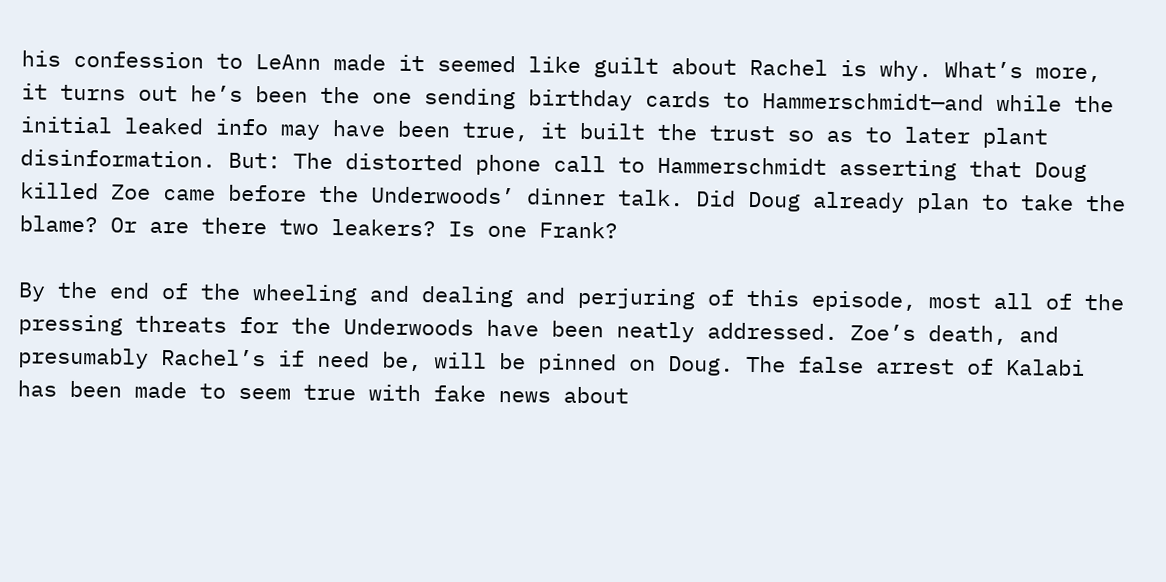his confession to LeAnn made it seemed like guilt about Rachel is why. What’s more, it turns out he’s been the one sending birthday cards to Hammerschmidt—and while the initial leaked info may have been true, it built the trust so as to later plant disinformation. But: The distorted phone call to Hammerschmidt asserting that Doug killed Zoe came before the Underwoods’ dinner talk. Did Doug already plan to take the blame? Or are there two leakers? Is one Frank?

By the end of the wheeling and dealing and perjuring of this episode, most all of the pressing threats for the Underwoods have been neatly addressed. Zoe’s death, and presumably Rachel’s if need be, will be pinned on Doug. The false arrest of Kalabi has been made to seem true with fake news about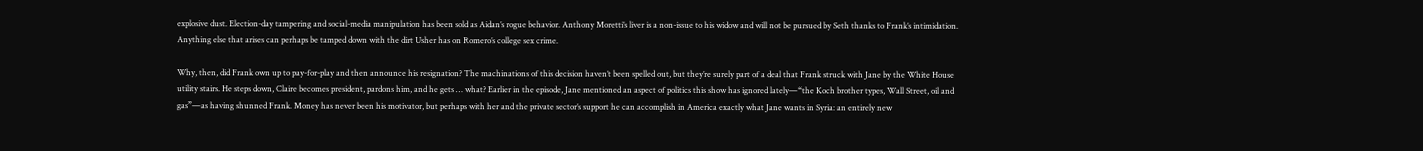explosive dust. Election-day tampering and social-media manipulation has been sold as Aidan’s rogue behavior. Anthony Moretti’s liver is a non-issue to his widow and will not be pursued by Seth thanks to Frank’s intimidation. Anything else that arises can perhaps be tamped down with the dirt Usher has on Romero’s college sex crime.

Why, then, did Frank own up to pay-for-play and then announce his resignation? The machinations of this decision haven’t been spelled out, but they’re surely part of a deal that Frank struck with Jane by the White House utility stairs. He steps down, Claire becomes president, pardons him, and he gets … what? Earlier in the episode, Jane mentioned an aspect of politics this show has ignored lately—“the Koch brother types, Wall Street, oil and gas”—as having shunned Frank. Money has never been his motivator, but perhaps with her and the private sector’s support he can accomplish in America exactly what Jane wants in Syria: an entirely new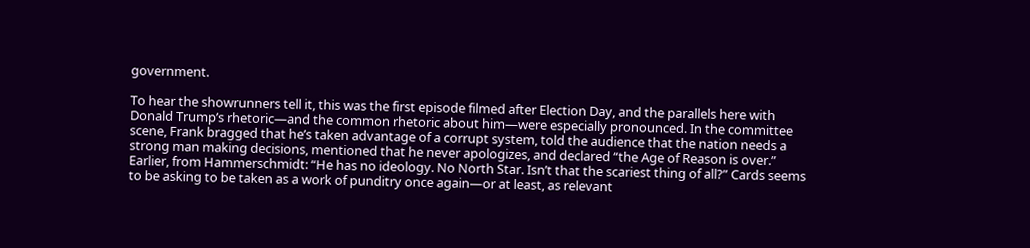government.

To hear the showrunners tell it, this was the first episode filmed after Election Day, and the parallels here with Donald Trump’s rhetoric—and the common rhetoric about him—were especially pronounced. In the committee scene, Frank bragged that he’s taken advantage of a corrupt system, told the audience that the nation needs a strong man making decisions, mentioned that he never apologizes, and declared “the Age of Reason is over.” Earlier, from Hammerschmidt: “He has no ideology. No North Star. Isn’t that the scariest thing of all?” Cards seems to be asking to be taken as a work of punditry once again—or at least, as relevant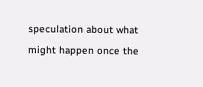speculation about what might happen once the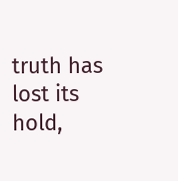truth has lost its hold,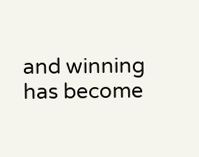and winning has become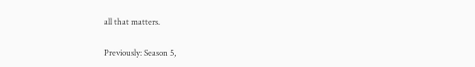all that matters.

Previously: Season 5,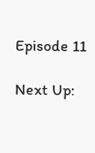Episode 11

Next Up: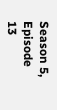Season 5, Episode 13